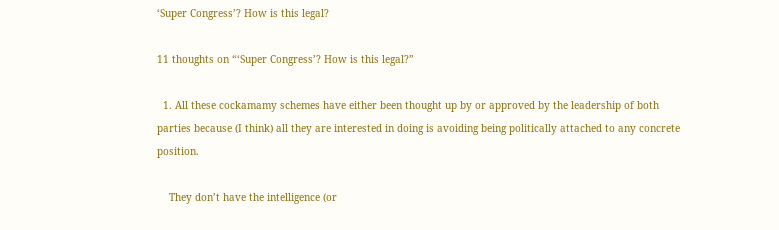‘Super Congress’? How is this legal?

11 thoughts on “‘Super Congress’? How is this legal?”

  1. All these cockamamy schemes have either been thought up by or approved by the leadership of both parties because (I think) all they are interested in doing is avoiding being politically attached to any concrete position.

    They don’t have the intelligence (or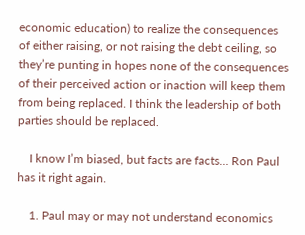economic education) to realize the consequences of either raising, or not raising the debt ceiling, so they’re punting in hopes none of the consequences of their perceived action or inaction will keep them from being replaced. I think the leadership of both parties should be replaced.

    I know I’m biased, but facts are facts… Ron Paul has it right again.

    1. Paul may or may not understand economics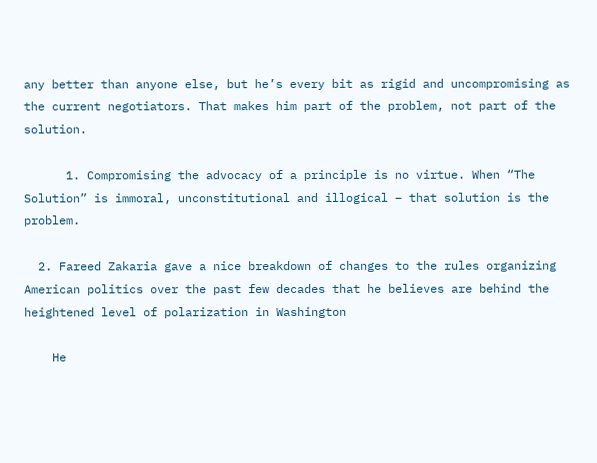any better than anyone else, but he’s every bit as rigid and uncompromising as the current negotiators. That makes him part of the problem, not part of the solution.

      1. Compromising the advocacy of a principle is no virtue. When “The Solution” is immoral, unconstitutional and illogical – that solution is the problem.

  2. Fareed Zakaria gave a nice breakdown of changes to the rules organizing American politics over the past few decades that he believes are behind the heightened level of polarization in Washington

    He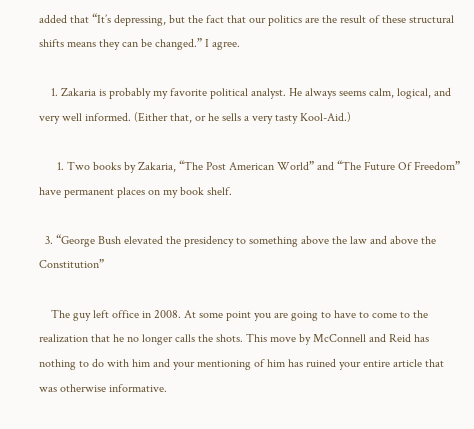added that “It’s depressing, but the fact that our politics are the result of these structural shifts means they can be changed.” I agree.

    1. Zakaria is probably my favorite political analyst. He always seems calm, logical, and very well informed. (Either that, or he sells a very tasty Kool-Aid.)

      1. Two books by Zakaria, “The Post American World” and “The Future Of Freedom” have permanent places on my book shelf.

  3. “George Bush elevated the presidency to something above the law and above the Constitution”

    The guy left office in 2008. At some point you are going to have to come to the realization that he no longer calls the shots. This move by McConnell and Reid has nothing to do with him and your mentioning of him has ruined your entire article that was otherwise informative.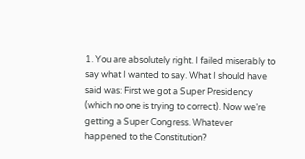1. You are absolutely right. I failed miserably to say what I wanted to say. What I should have said was: First we got a Super Presidency (which no one is trying to correct). Now we’re getting a Super Congress. Whatever happened to the Constitution?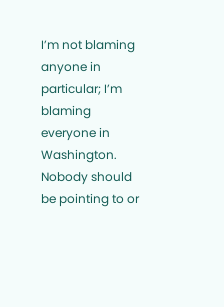I’m not blaming anyone in particular; I’m blaming everyone in Washington. Nobody should be pointing to or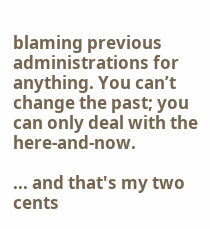blaming previous administrations for anything. You can’t change the past; you can only deal with the here-and-now.

... and that's my two cents